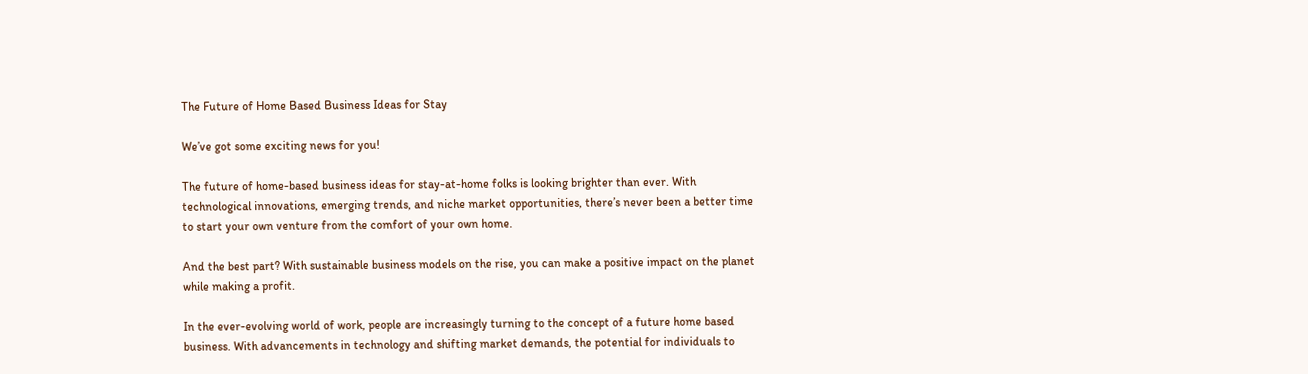The Future of Home Based Business Ideas for Stay

We’ve got some exciting news for you!

The future of home-based business ideas for stay-at-home folks is looking brighter than ever. With technological innovations, emerging trends, and niche market opportunities, there’s never been a better time to start your own venture from the comfort of your own home.

And the best part? With sustainable business models on the rise, you can make a positive impact on the planet while making a profit.

In the ever-evolving world of work, people are increasingly turning to the concept of a future home based business. With advancements in technology and shifting market demands, the potential for individuals to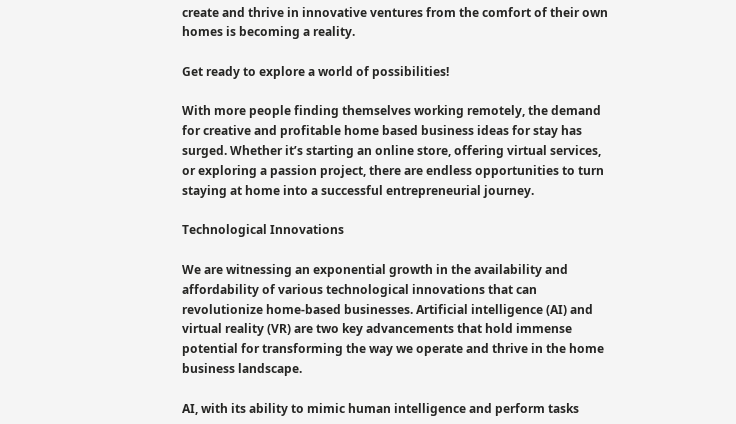create and thrive in innovative ventures from the comfort of their own homes is becoming a reality.

Get ready to explore a world of possibilities!

With more people finding themselves working remotely, the demand for creative and profitable home based business ideas for stay has surged. Whether it’s starting an online store, offering virtual services, or exploring a passion project, there are endless opportunities to turn staying at home into a successful entrepreneurial journey.

Technological Innovations

We are witnessing an exponential growth in the availability and affordability of various technological innovations that can revolutionize home-based businesses. Artificial intelligence (AI) and virtual reality (VR) are two key advancements that hold immense potential for transforming the way we operate and thrive in the home business landscape.

AI, with its ability to mimic human intelligence and perform tasks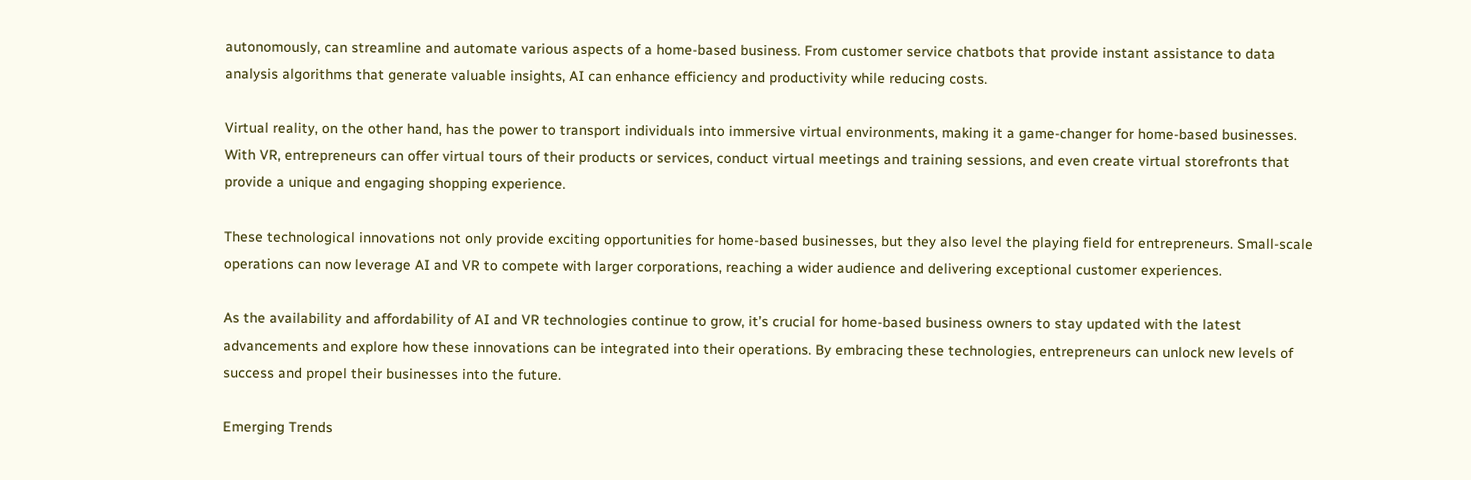autonomously, can streamline and automate various aspects of a home-based business. From customer service chatbots that provide instant assistance to data analysis algorithms that generate valuable insights, AI can enhance efficiency and productivity while reducing costs.

Virtual reality, on the other hand, has the power to transport individuals into immersive virtual environments, making it a game-changer for home-based businesses. With VR, entrepreneurs can offer virtual tours of their products or services, conduct virtual meetings and training sessions, and even create virtual storefronts that provide a unique and engaging shopping experience.

These technological innovations not only provide exciting opportunities for home-based businesses, but they also level the playing field for entrepreneurs. Small-scale operations can now leverage AI and VR to compete with larger corporations, reaching a wider audience and delivering exceptional customer experiences.

As the availability and affordability of AI and VR technologies continue to grow, it’s crucial for home-based business owners to stay updated with the latest advancements and explore how these innovations can be integrated into their operations. By embracing these technologies, entrepreneurs can unlock new levels of success and propel their businesses into the future.

Emerging Trends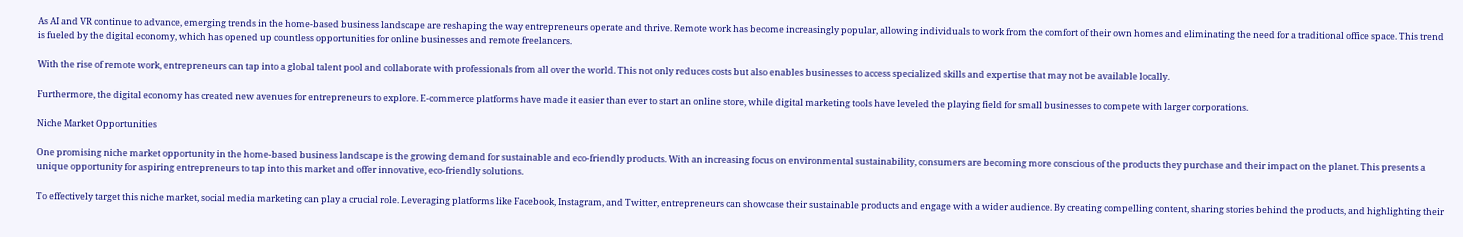As AI and VR continue to advance, emerging trends in the home-based business landscape are reshaping the way entrepreneurs operate and thrive. Remote work has become increasingly popular, allowing individuals to work from the comfort of their own homes and eliminating the need for a traditional office space. This trend is fueled by the digital economy, which has opened up countless opportunities for online businesses and remote freelancers.

With the rise of remote work, entrepreneurs can tap into a global talent pool and collaborate with professionals from all over the world. This not only reduces costs but also enables businesses to access specialized skills and expertise that may not be available locally.

Furthermore, the digital economy has created new avenues for entrepreneurs to explore. E-commerce platforms have made it easier than ever to start an online store, while digital marketing tools have leveled the playing field for small businesses to compete with larger corporations.

Niche Market Opportunities

One promising niche market opportunity in the home-based business landscape is the growing demand for sustainable and eco-friendly products. With an increasing focus on environmental sustainability, consumers are becoming more conscious of the products they purchase and their impact on the planet. This presents a unique opportunity for aspiring entrepreneurs to tap into this market and offer innovative, eco-friendly solutions.

To effectively target this niche market, social media marketing can play a crucial role. Leveraging platforms like Facebook, Instagram, and Twitter, entrepreneurs can showcase their sustainable products and engage with a wider audience. By creating compelling content, sharing stories behind the products, and highlighting their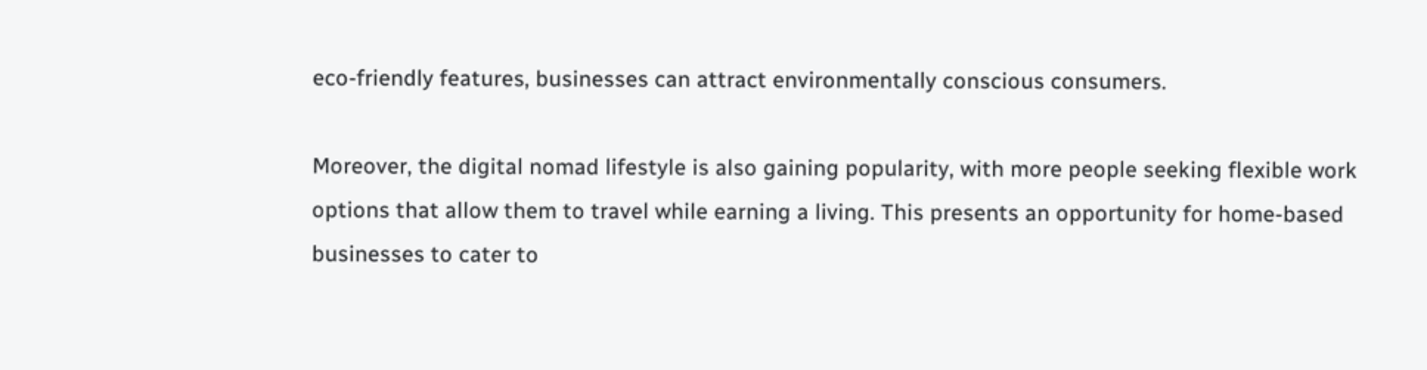eco-friendly features, businesses can attract environmentally conscious consumers.

Moreover, the digital nomad lifestyle is also gaining popularity, with more people seeking flexible work options that allow them to travel while earning a living. This presents an opportunity for home-based businesses to cater to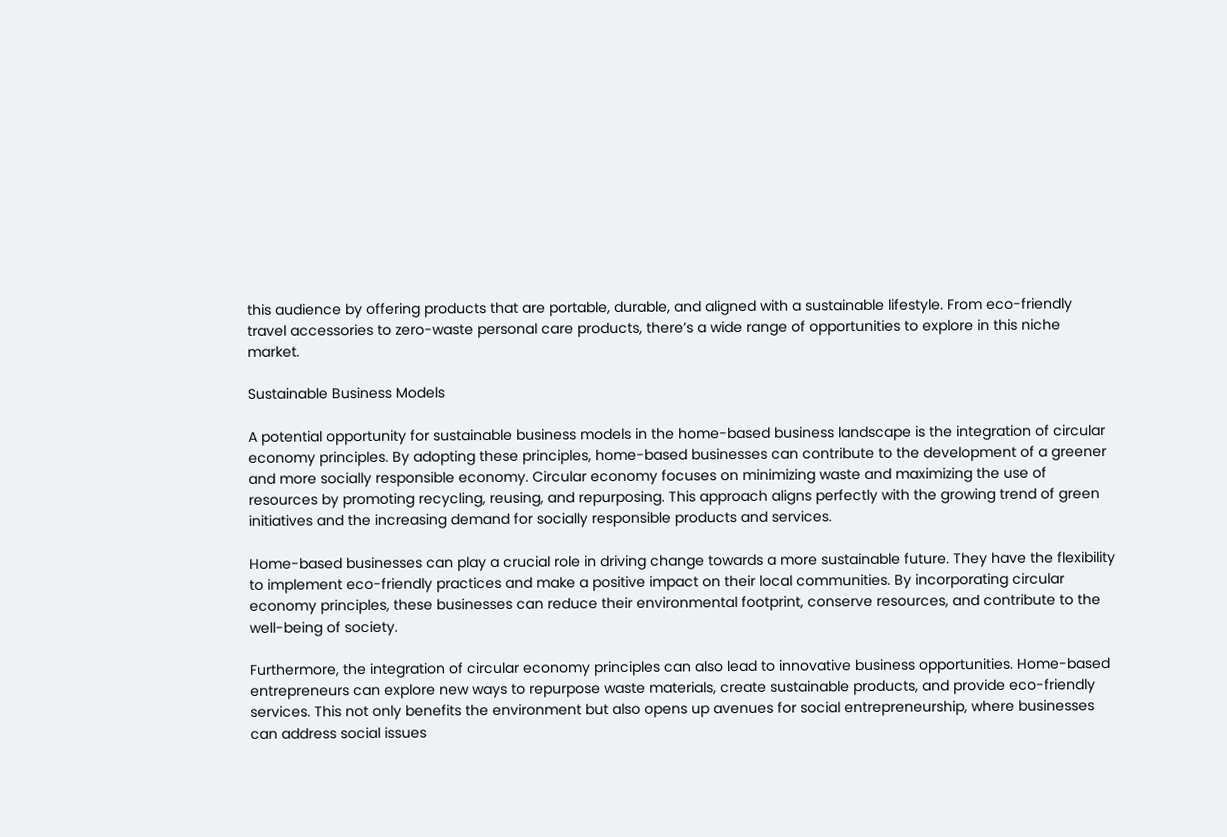this audience by offering products that are portable, durable, and aligned with a sustainable lifestyle. From eco-friendly travel accessories to zero-waste personal care products, there’s a wide range of opportunities to explore in this niche market.

Sustainable Business Models

A potential opportunity for sustainable business models in the home-based business landscape is the integration of circular economy principles. By adopting these principles, home-based businesses can contribute to the development of a greener and more socially responsible economy. Circular economy focuses on minimizing waste and maximizing the use of resources by promoting recycling, reusing, and repurposing. This approach aligns perfectly with the growing trend of green initiatives and the increasing demand for socially responsible products and services.

Home-based businesses can play a crucial role in driving change towards a more sustainable future. They have the flexibility to implement eco-friendly practices and make a positive impact on their local communities. By incorporating circular economy principles, these businesses can reduce their environmental footprint, conserve resources, and contribute to the well-being of society.

Furthermore, the integration of circular economy principles can also lead to innovative business opportunities. Home-based entrepreneurs can explore new ways to repurpose waste materials, create sustainable products, and provide eco-friendly services. This not only benefits the environment but also opens up avenues for social entrepreneurship, where businesses can address social issues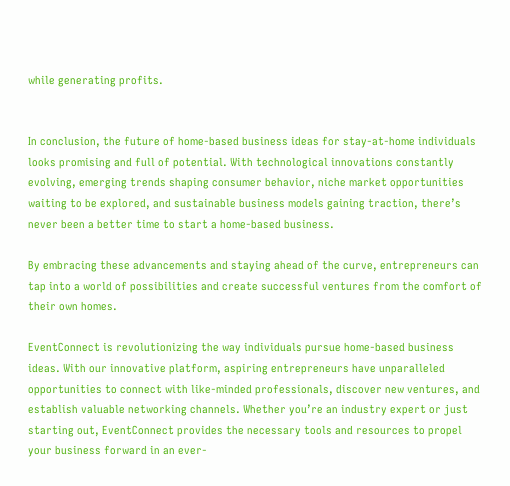while generating profits.


In conclusion, the future of home-based business ideas for stay-at-home individuals looks promising and full of potential. With technological innovations constantly evolving, emerging trends shaping consumer behavior, niche market opportunities waiting to be explored, and sustainable business models gaining traction, there’s never been a better time to start a home-based business.

By embracing these advancements and staying ahead of the curve, entrepreneurs can tap into a world of possibilities and create successful ventures from the comfort of their own homes.

EventConnect is revolutionizing the way individuals pursue home-based business ideas. With our innovative platform, aspiring entrepreneurs have unparalleled opportunities to connect with like-minded professionals, discover new ventures, and establish valuable networking channels. Whether you’re an industry expert or just starting out, EventConnect provides the necessary tools and resources to propel your business forward in an ever-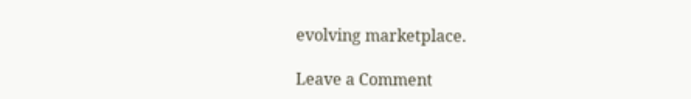evolving marketplace.

Leave a Comment